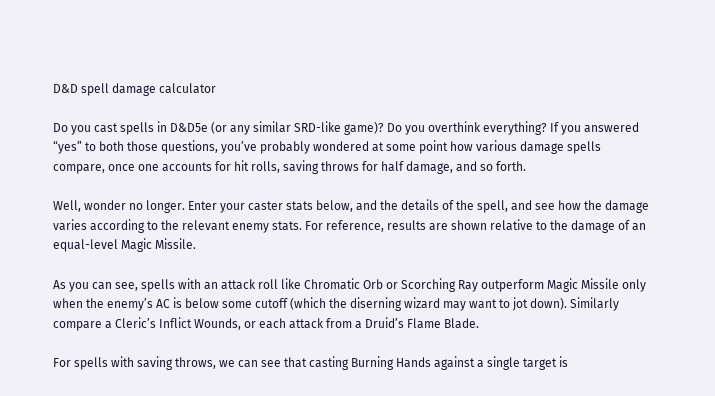D&D spell damage calculator

Do you cast spells in D&D5e (or any similar SRD-like game)? Do you overthink everything? If you answered “yes” to both those questions, you’ve probably wondered at some point how various damage spells compare, once one accounts for hit rolls, saving throws for half damage, and so forth.

Well, wonder no longer. Enter your caster stats below, and the details of the spell, and see how the damage varies according to the relevant enemy stats. For reference, results are shown relative to the damage of an equal-level Magic Missile.

As you can see, spells with an attack roll like Chromatic Orb or Scorching Ray outperform Magic Missile only when the enemy’s AC is below some cutoff (which the diserning wizard may want to jot down). Similarly compare a Cleric’s Inflict Wounds, or each attack from a Druid’s Flame Blade.

For spells with saving throws, we can see that casting Burning Hands against a single target is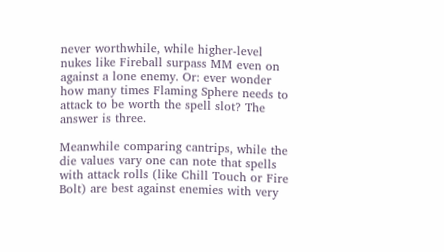never worthwhile, while higher-level nukes like Fireball surpass MM even on against a lone enemy. Or: ever wonder how many times Flaming Sphere needs to attack to be worth the spell slot? The answer is three.

Meanwhile comparing cantrips, while the die values vary one can note that spells with attack rolls (like Chill Touch or Fire Bolt) are best against enemies with very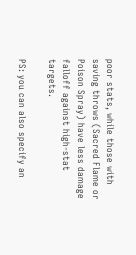poor stats, while those with saving throws (Sacred Flame or Poison Spray) have less damage falloff against high-stat targets.

PS: you can also specify an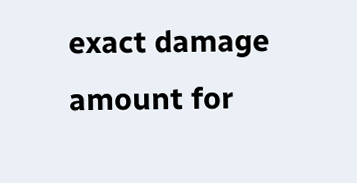exact damage amount for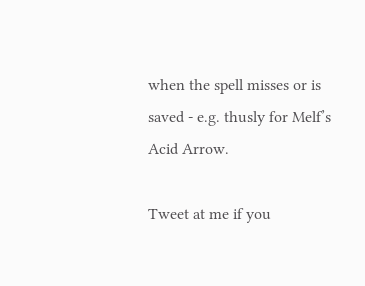when the spell misses or is saved - e.g. thusly for Melf’s Acid Arrow.

Tweet at me if you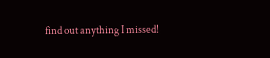find out anything I missed!